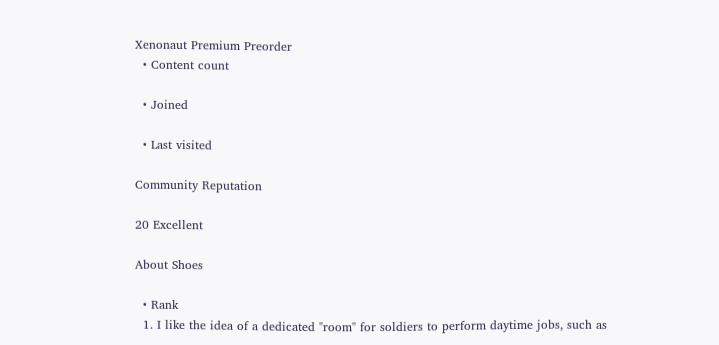Xenonaut Premium Preorder
  • Content count

  • Joined

  • Last visited

Community Reputation

20 Excellent

About Shoes

  • Rank
  1. I like the idea of a dedicated "room" for soldiers to perform daytime jobs, such as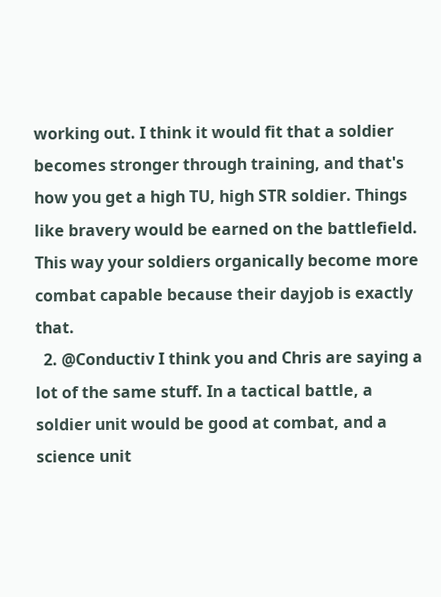working out. I think it would fit that a soldier becomes stronger through training, and that's how you get a high TU, high STR soldier. Things like bravery would be earned on the battlefield. This way your soldiers organically become more combat capable because their dayjob is exactly that.
  2. @Conductiv I think you and Chris are saying a lot of the same stuff. In a tactical battle, a soldier unit would be good at combat, and a science unit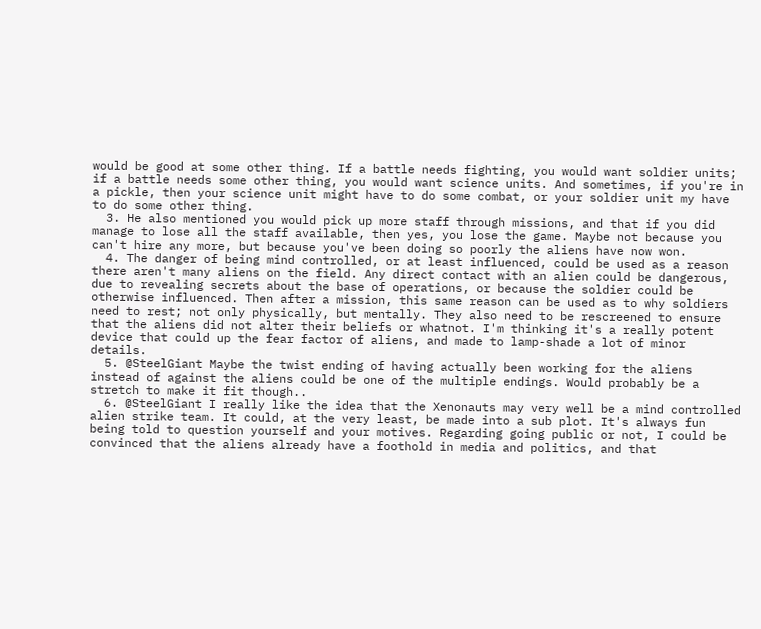would be good at some other thing. If a battle needs fighting, you would want soldier units; if a battle needs some other thing, you would want science units. And sometimes, if you're in a pickle, then your science unit might have to do some combat, or your soldier unit my have to do some other thing.
  3. He also mentioned you would pick up more staff through missions, and that if you did manage to lose all the staff available, then yes, you lose the game. Maybe not because you can't hire any more, but because you've been doing so poorly the aliens have now won.
  4. The danger of being mind controlled, or at least influenced, could be used as a reason there aren't many aliens on the field. Any direct contact with an alien could be dangerous, due to revealing secrets about the base of operations, or because the soldier could be otherwise influenced. Then after a mission, this same reason can be used as to why soldiers need to rest; not only physically, but mentally. They also need to be rescreened to ensure that the aliens did not alter their beliefs or whatnot. I'm thinking it's a really potent device that could up the fear factor of aliens, and made to lamp-shade a lot of minor details.
  5. @SteelGiant Maybe the twist ending of having actually been working for the aliens instead of against the aliens could be one of the multiple endings. Would probably be a stretch to make it fit though..
  6. @SteelGiant I really like the idea that the Xenonauts may very well be a mind controlled alien strike team. It could, at the very least, be made into a sub plot. It's always fun being told to question yourself and your motives. Regarding going public or not, I could be convinced that the aliens already have a foothold in media and politics, and that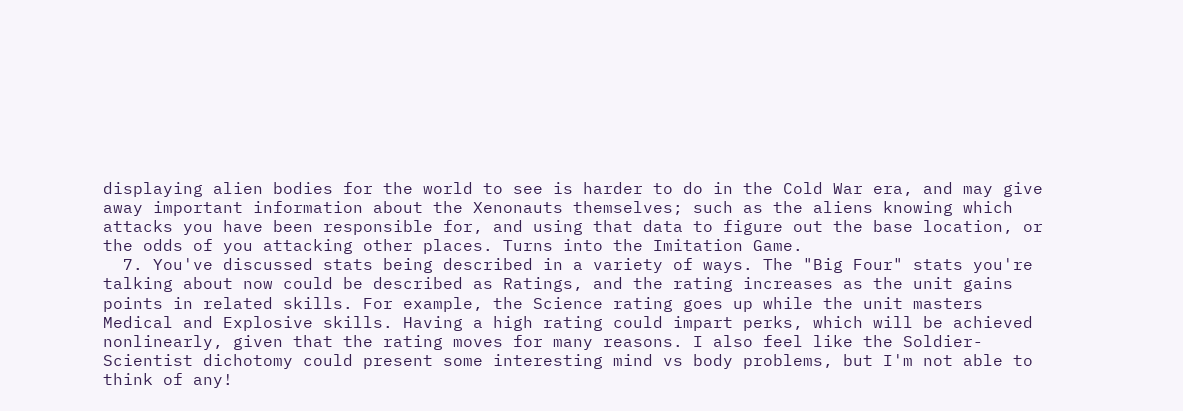displaying alien bodies for the world to see is harder to do in the Cold War era, and may give away important information about the Xenonauts themselves; such as the aliens knowing which attacks you have been responsible for, and using that data to figure out the base location, or the odds of you attacking other places. Turns into the Imitation Game.
  7. You've discussed stats being described in a variety of ways. The "Big Four" stats you're talking about now could be described as Ratings, and the rating increases as the unit gains points in related skills. For example, the Science rating goes up while the unit masters Medical and Explosive skills. Having a high rating could impart perks, which will be achieved nonlinearly, given that the rating moves for many reasons. I also feel like the Soldier-Scientist dichotomy could present some interesting mind vs body problems, but I'm not able to think of any!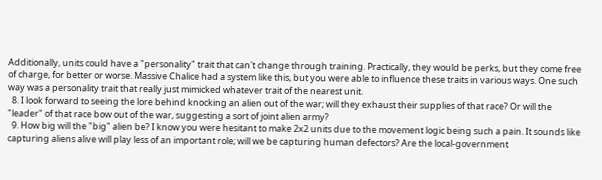Additionally, units could have a "personality" trait that can't change through training. Practically, they would be perks, but they come free of charge, for better or worse. Massive Chalice had a system like this, but you were able to influence these traits in various ways. One such way was a personality trait that really just mimicked whatever trait of the nearest unit.
  8. I look forward to seeing the lore behind knocking an alien out of the war; will they exhaust their supplies of that race? Or will the "leader" of that race bow out of the war, suggesting a sort of joint alien army?
  9. How big will the "big" alien be? I know you were hesitant to make 2x2 units due to the movement logic being such a pain. It sounds like capturing aliens alive will play less of an important role; will we be capturing human defectors? Are the local-government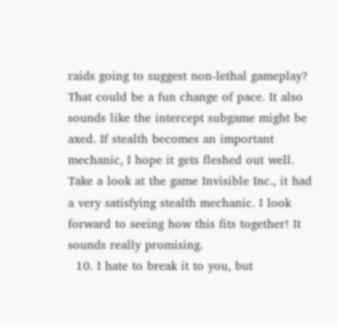raids going to suggest non-lethal gameplay? That could be a fun change of pace. It also sounds like the intercept subgame might be axed. If stealth becomes an important mechanic, I hope it gets fleshed out well. Take a look at the game Invisible Inc., it had a very satisfying stealth mechanic. I look forward to seeing how this fits together! It sounds really promising.
  10. I hate to break it to you, but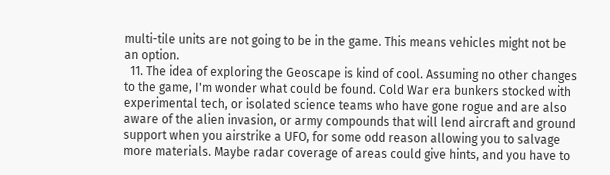multi-tile units are not going to be in the game. This means vehicles might not be an option.
  11. The idea of exploring the Geoscape is kind of cool. Assuming no other changes to the game, I'm wonder what could be found. Cold War era bunkers stocked with experimental tech, or isolated science teams who have gone rogue and are also aware of the alien invasion, or army compounds that will lend aircraft and ground support when you airstrike a UFO, for some odd reason allowing you to salvage more materials. Maybe radar coverage of areas could give hints, and you have to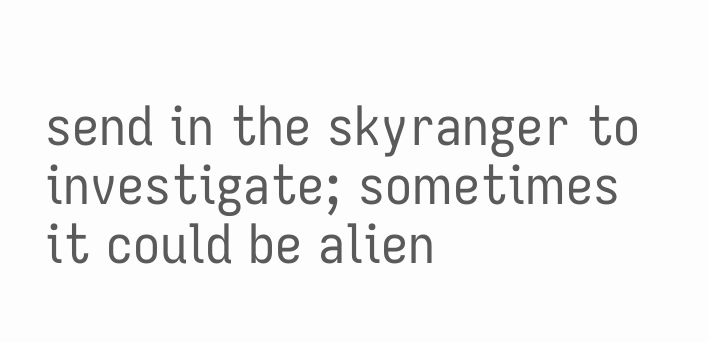send in the skyranger to investigate; sometimes it could be alien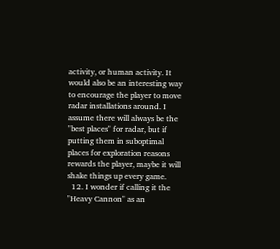activity, or human activity. It would also be an interesting way to encourage the player to move radar installations around. I assume there will always be the "best places" for radar, but if putting them in suboptimal places for exploration reasons rewards the player, maybe it will shake things up every game.
  12. I wonder if calling it the "Heavy Cannon" as an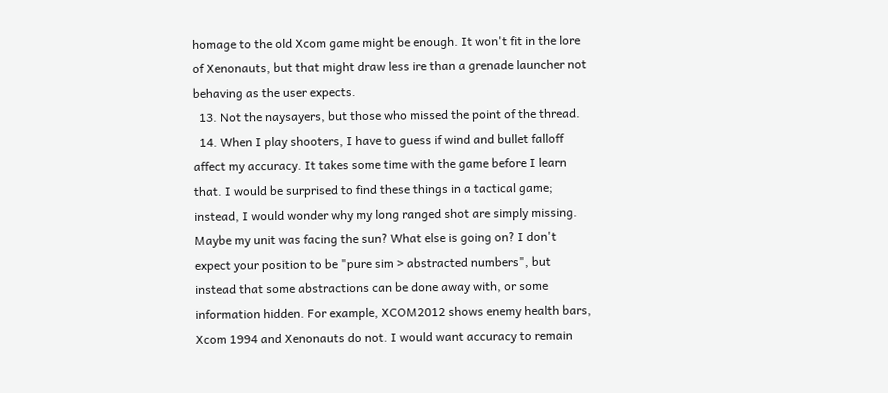homage to the old Xcom game might be enough. It won't fit in the lore of Xenonauts, but that might draw less ire than a grenade launcher not behaving as the user expects.
  13. Not the naysayers, but those who missed the point of the thread.
  14. When I play shooters, I have to guess if wind and bullet falloff affect my accuracy. It takes some time with the game before I learn that. I would be surprised to find these things in a tactical game; instead, I would wonder why my long ranged shot are simply missing. Maybe my unit was facing the sun? What else is going on? I don't expect your position to be "pure sim > abstracted numbers", but instead that some abstractions can be done away with, or some information hidden. For example, XCOM2012 shows enemy health bars, Xcom 1994 and Xenonauts do not. I would want accuracy to remain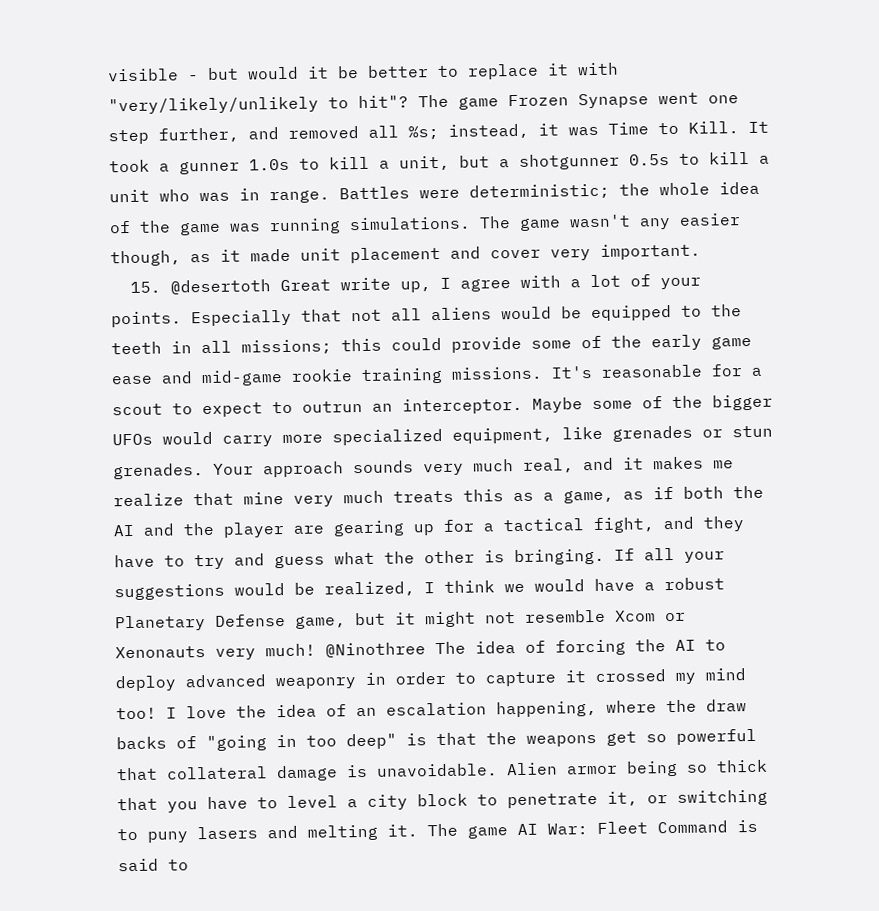visible - but would it be better to replace it with "very/likely/unlikely to hit"? The game Frozen Synapse went one step further, and removed all %s; instead, it was Time to Kill. It took a gunner 1.0s to kill a unit, but a shotgunner 0.5s to kill a unit who was in range. Battles were deterministic; the whole idea of the game was running simulations. The game wasn't any easier though, as it made unit placement and cover very important.
  15. @desertoth Great write up, I agree with a lot of your points. Especially that not all aliens would be equipped to the teeth in all missions; this could provide some of the early game ease and mid-game rookie training missions. It's reasonable for a scout to expect to outrun an interceptor. Maybe some of the bigger UFOs would carry more specialized equipment, like grenades or stun grenades. Your approach sounds very much real, and it makes me realize that mine very much treats this as a game, as if both the AI and the player are gearing up for a tactical fight, and they have to try and guess what the other is bringing. If all your suggestions would be realized, I think we would have a robust Planetary Defense game, but it might not resemble Xcom or Xenonauts very much! @Ninothree The idea of forcing the AI to deploy advanced weaponry in order to capture it crossed my mind too! I love the idea of an escalation happening, where the draw backs of "going in too deep" is that the weapons get so powerful that collateral damage is unavoidable. Alien armor being so thick that you have to level a city block to penetrate it, or switching to puny lasers and melting it. The game AI War: Fleet Command is said to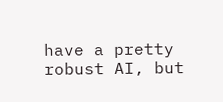have a pretty robust AI, but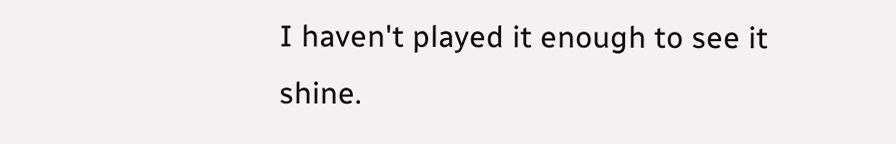I haven't played it enough to see it shine.